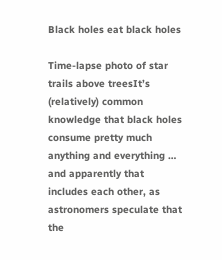Black holes eat black holes

Time-lapse photo of star trails above treesIt’s (relatively) common knowledge that black holes consume pretty much anything and everything … and apparently that includes each other, as astronomers speculate that the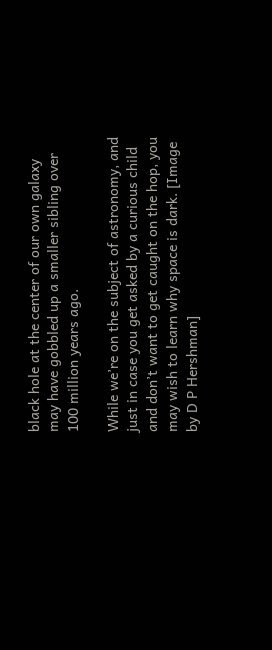black hole at the center of our own galaxy may have gobbled up a smaller sibling over 100 million years ago.

While we’re on the subject of astronomy, and just in case you get asked by a curious child and don’t want to get caught on the hop, you may wish to learn why space is dark. [Image by D P Hershman]